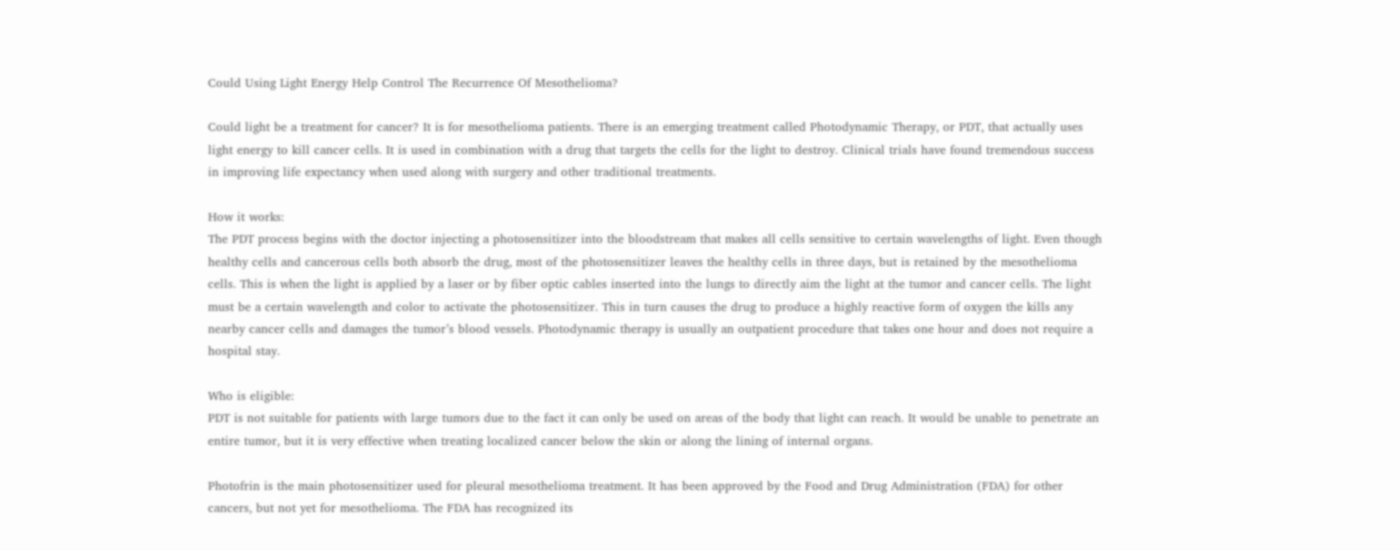Could Using Light Energy Help Control The Recurrence Of Mesothelioma?

Could light be a treatment for cancer? It is for mesothelioma patients. There is an emerging treatment called Photodynamic Therapy, or PDT, that actually uses light energy to kill cancer cells. It is used in combination with a drug that targets the cells for the light to destroy. Clinical trials have found tremendous success in improving life expectancy when used along with surgery and other traditional treatments.

How it works:
The PDT process begins with the doctor injecting a photosensitizer into the bloodstream that makes all cells sensitive to certain wavelengths of light. Even though healthy cells and cancerous cells both absorb the drug, most of the photosensitizer leaves the healthy cells in three days, but is retained by the mesothelioma cells. This is when the light is applied by a laser or by fiber optic cables inserted into the lungs to directly aim the light at the tumor and cancer cells. The light must be a certain wavelength and color to activate the photosensitizer. This in turn causes the drug to produce a highly reactive form of oxygen the kills any nearby cancer cells and damages the tumor’s blood vessels. Photodynamic therapy is usually an outpatient procedure that takes one hour and does not require a hospital stay.

Who is eligible:
PDT is not suitable for patients with large tumors due to the fact it can only be used on areas of the body that light can reach. It would be unable to penetrate an entire tumor, but it is very effective when treating localized cancer below the skin or along the lining of internal organs.

Photofrin is the main photosensitizer used for pleural mesothelioma treatment. It has been approved by the Food and Drug Administration (FDA) for other cancers, but not yet for mesothelioma. The FDA has recognized its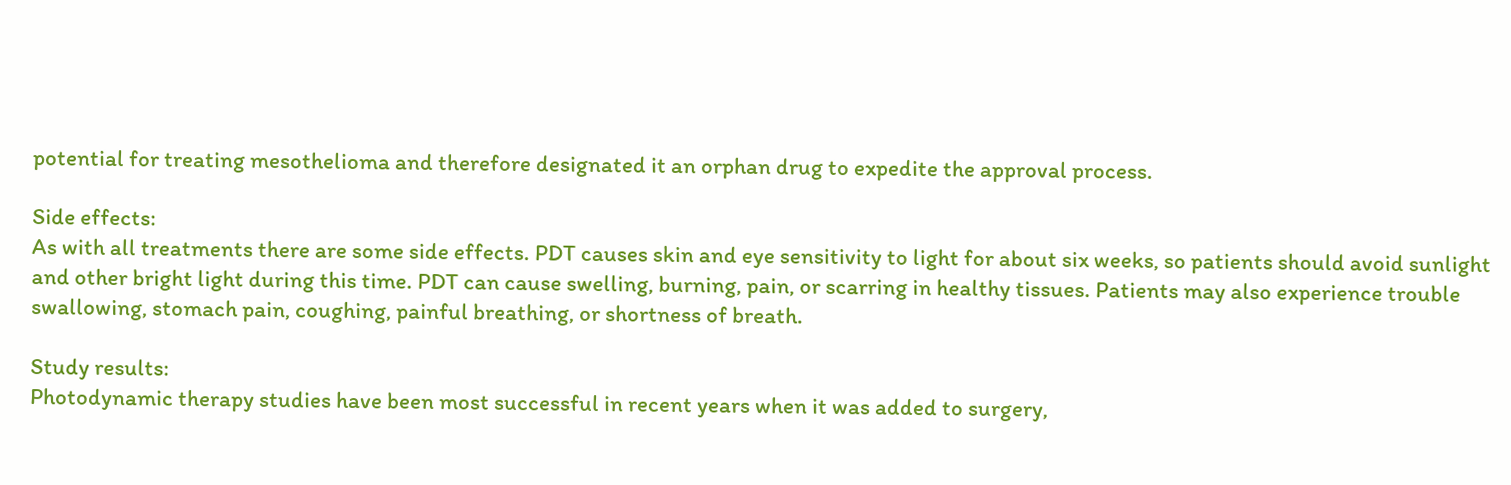potential for treating mesothelioma and therefore designated it an orphan drug to expedite the approval process.

Side effects:
As with all treatments there are some side effects. PDT causes skin and eye sensitivity to light for about six weeks, so patients should avoid sunlight and other bright light during this time. PDT can cause swelling, burning, pain, or scarring in healthy tissues. Patients may also experience trouble swallowing, stomach pain, coughing, painful breathing, or shortness of breath.

Study results:
Photodynamic therapy studies have been most successful in recent years when it was added to surgery,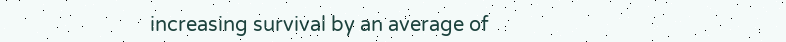increasing survival by an average of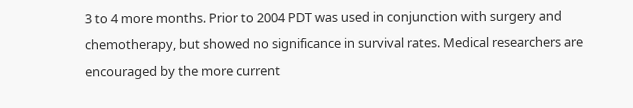3 to 4 more months. Prior to 2004 PDT was used in conjunction with surgery and chemotherapy, but showed no significance in survival rates. Medical researchers are encouraged by the more current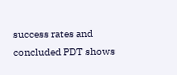success rates and concluded PDT shows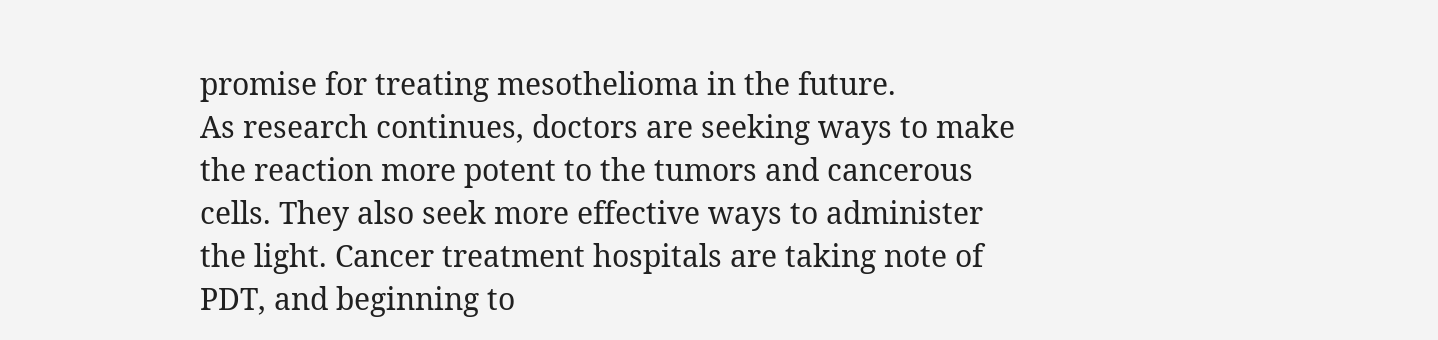promise for treating mesothelioma in the future.
As research continues, doctors are seeking ways to make the reaction more potent to the tumors and cancerous cells. They also seek more effective ways to administer the light. Cancer treatment hospitals are taking note of PDT, and beginning to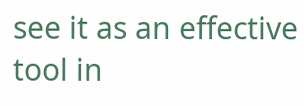see it as an effective tool in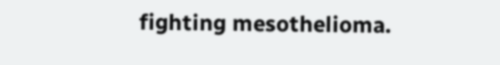fighting mesothelioma.